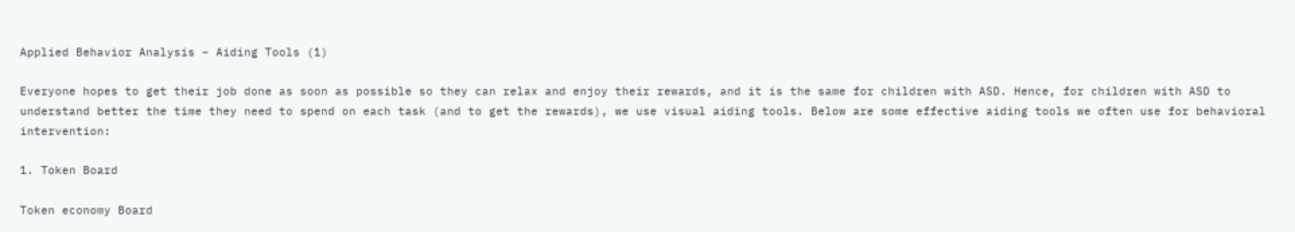Applied Behavior Analysis – Aiding Tools (1)

Everyone hopes to get their job done as soon as possible so they can relax and enjoy their rewards, and it is the same for children with ASD. Hence, for children with ASD to understand better the time they need to spend on each task (and to get the rewards), we use visual aiding tools. Below are some effective aiding tools we often use for behavioral intervention:

1. Token Board

Token economy Board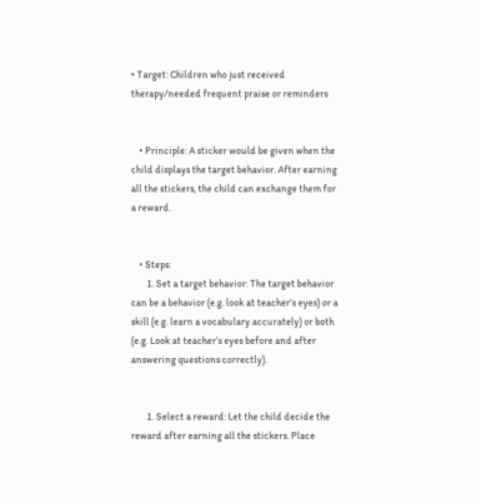• Target: Children who just received therapy/needed frequent praise or reminders


    • Principle: A sticker would be given when the child displays the target behavior. After earning all the stickers, the child can exchange them for a reward.


    • Steps:
        1. Set a target behavior: The target behavior can be a behavior (e.g. look at teacher’s eyes) or a skill (e.g. learn a vocabulary accurately) or both (e.g. Look at teacher’s eyes before and after answering questions correctly).


        1. Select a reward: Let the child decide the reward after earning all the stickers. Place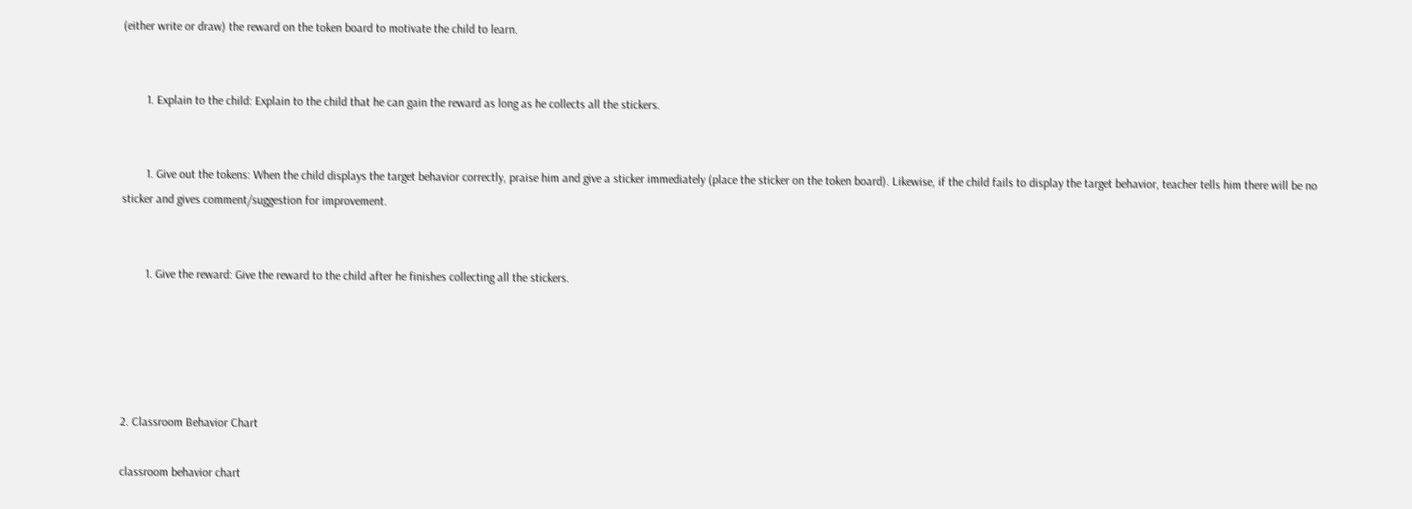(either write or draw) the reward on the token board to motivate the child to learn.


        1. Explain to the child: Explain to the child that he can gain the reward as long as he collects all the stickers.


        1. Give out the tokens: When the child displays the target behavior correctly, praise him and give a sticker immediately (place the sticker on the token board). Likewise, if the child fails to display the target behavior, teacher tells him there will be no sticker and gives comment/suggestion for improvement.


        1. Give the reward: Give the reward to the child after he finishes collecting all the stickers.





2. Classroom Behavior Chart

classroom behavior chart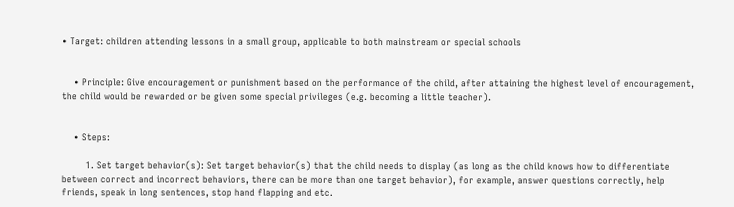• Target: children attending lessons in a small group, applicable to both mainstream or special schools


    • Principle: Give encouragement or punishment based on the performance of the child, after attaining the highest level of encouragement, the child would be rewarded or be given some special privileges (e.g. becoming a little teacher).


    • Steps:

        1. Set target behavior(s): Set target behavior(s) that the child needs to display (as long as the child knows how to differentiate between correct and incorrect behaviors, there can be more than one target behavior), for example, answer questions correctly, help friends, speak in long sentences, stop hand flapping and etc.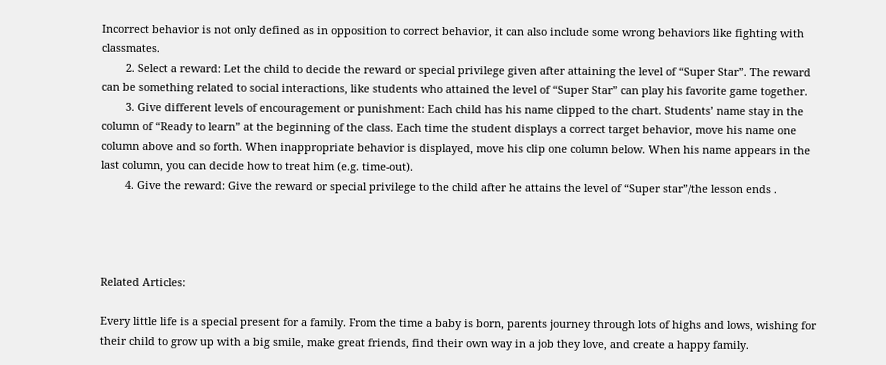Incorrect behavior is not only defined as in opposition to correct behavior, it can also include some wrong behaviors like fighting with classmates.
        2. Select a reward: Let the child to decide the reward or special privilege given after attaining the level of “Super Star”. The reward can be something related to social interactions, like students who attained the level of “Super Star” can play his favorite game together.
        3. Give different levels of encouragement or punishment: Each child has his name clipped to the chart. Students’ name stay in the column of “Ready to learn” at the beginning of the class. Each time the student displays a correct target behavior, move his name one column above and so forth. When inappropriate behavior is displayed, move his clip one column below. When his name appears in the last column, you can decide how to treat him (e.g. time-out).
        4. Give the reward: Give the reward or special privilege to the child after he attains the level of “Super star”/the lesson ends .




Related Articles:

Every little life is a special present for a family. From the time a baby is born, parents journey through lots of highs and lows, wishing for their child to grow up with a big smile, make great friends, find their own way in a job they love, and create a happy family.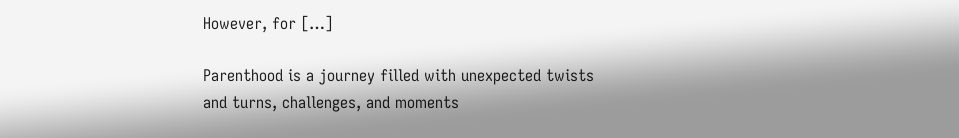However, for […]

Parenthood is a journey filled with unexpected twists and turns, challenges, and moments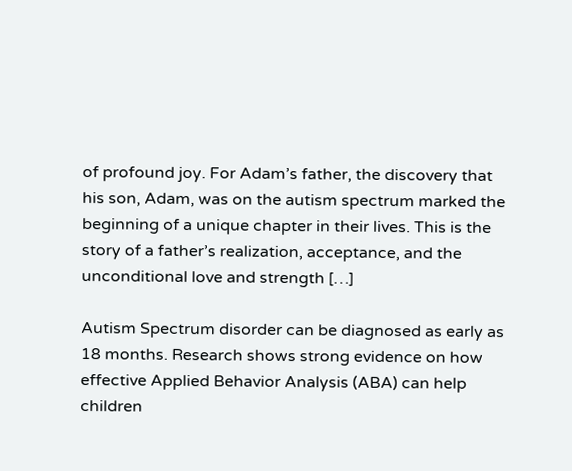of profound joy. For Adam’s father, the discovery that his son, Adam, was on the autism spectrum marked the beginning of a unique chapter in their lives. This is the story of a father’s realization, acceptance, and the unconditional love and strength […]

Autism Spectrum disorder can be diagnosed as early as 18 months. Research shows strong evidence on how effective Applied Behavior Analysis (ABA) can help children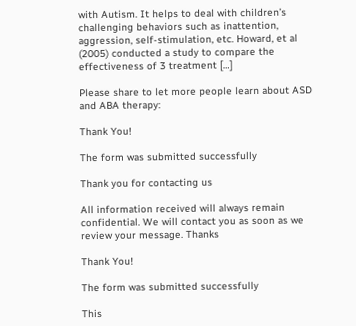with Autism. It helps to deal with children’s challenging behaviors such as inattention, aggression, self-stimulation, etc. Howard, et al (2005) conducted a study to compare the effectiveness of 3 treatment […]

Please share to let more people learn about ASD and ABA therapy:

Thank You!

The form was submitted successfully

Thank you for contacting us

All information received will always remain confidential. We will contact you as soon as we review your message. Thanks

Thank You!

The form was submitted successfully

This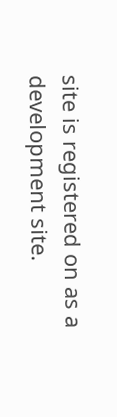site is registered on as a development site.